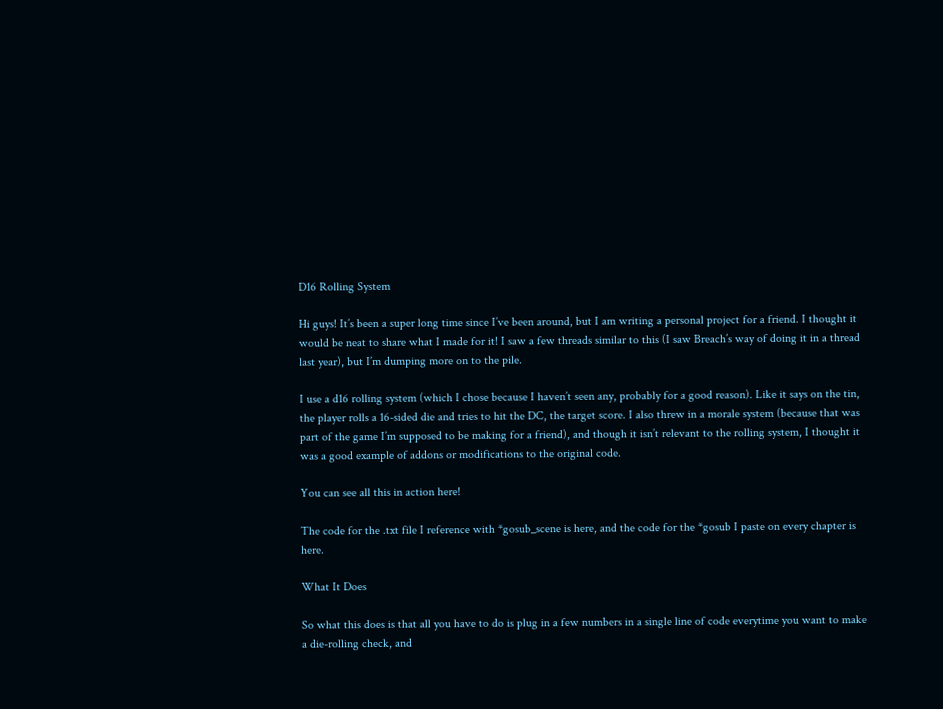D16 Rolling System

Hi guys! It’s been a super long time since I’ve been around, but I am writing a personal project for a friend. I thought it would be neat to share what I made for it! I saw a few threads similar to this (I saw Breach’s way of doing it in a thread last year), but I’m dumping more on to the pile.

I use a d16 rolling system (which I chose because I haven’t seen any, probably for a good reason). Like it says on the tin, the player rolls a 16-sided die and tries to hit the DC, the target score. I also threw in a morale system (because that was part of the game I’m supposed to be making for a friend), and though it isn’t relevant to the rolling system, I thought it was a good example of addons or modifications to the original code.

You can see all this in action here!

The code for the .txt file I reference with *gosub_scene is here, and the code for the *gosub I paste on every chapter is here.

What It Does

So what this does is that all you have to do is plug in a few numbers in a single line of code everytime you want to make a die-rolling check, and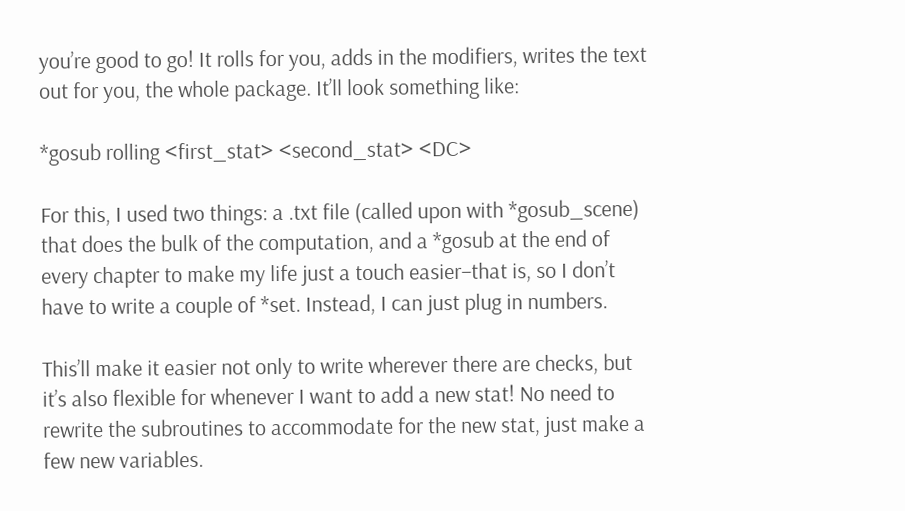you’re good to go! It rolls for you, adds in the modifiers, writes the text out for you, the whole package. It’ll look something like:

*gosub rolling <first_stat> <second_stat> <DC>

For this, I used two things: a .txt file (called upon with *gosub_scene) that does the bulk of the computation, and a *gosub at the end of every chapter to make my life just a touch easier–that is, so I don’t have to write a couple of *set. Instead, I can just plug in numbers.

This’ll make it easier not only to write wherever there are checks, but it’s also flexible for whenever I want to add a new stat! No need to rewrite the subroutines to accommodate for the new stat, just make a few new variables.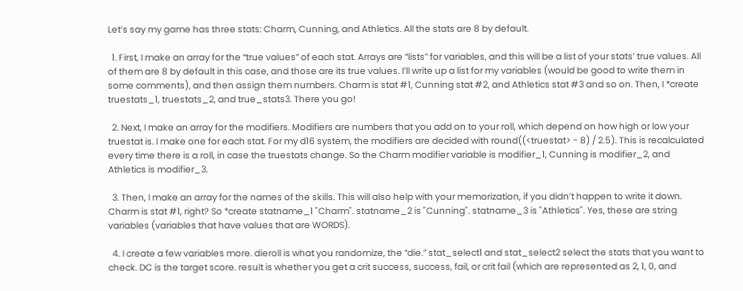Let’s say my game has three stats: Charm, Cunning, and Athletics. All the stats are 8 by default.

  1. First, I make an array for the “true values” of each stat. Arrays are “lists” for variables, and this will be a list of your stats’ true values. All of them are 8 by default in this case, and those are its true values. I’ll write up a list for my variables (would be good to write them in some comments), and then assign them numbers. Charm is stat #1, Cunning stat #2, and Athletics stat #3 and so on. Then, I *create truestats_1, truestats_2, and true_stats3. There you go!

  2. Next, I make an array for the modifiers. Modifiers are numbers that you add on to your roll, which depend on how high or low your truestat is. I make one for each stat. For my d16 system, the modifiers are decided with round((<truestat> - 8) / 2.5). This is recalculated every time there is a roll, in case the truestats change. So the Charm modifier variable is modifier_1, Cunning is modifier_2, and Athletics is modifier_3.

  3. Then, I make an array for the names of the skills. This will also help with your memorization, if you didn’t happen to write it down. Charm is stat #1, right? So *create statname_1 "Charm". statname_2 is "Cunning". statname_3 is "Athletics". Yes, these are string variables (variables that have values that are WORDS).

  4. I create a few variables more. dieroll is what you randomize, the “die.” stat_select1 and stat_select2 select the stats that you want to check. DC is the target score. result is whether you get a crit success, success, fail, or crit fail (which are represented as 2, 1, 0, and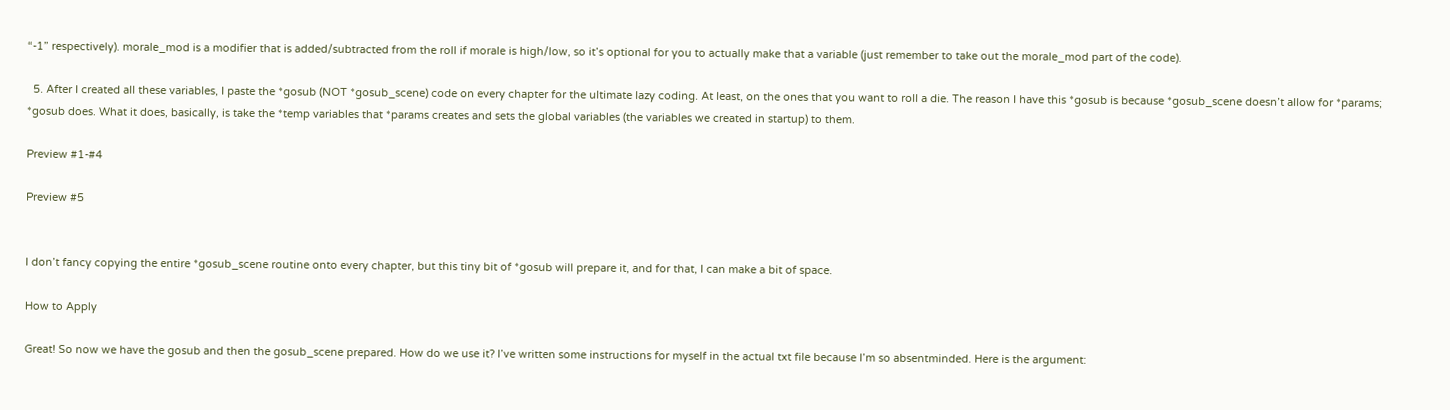“-1” respectively). morale_mod is a modifier that is added/subtracted from the roll if morale is high/low, so it’s optional for you to actually make that a variable (just remember to take out the morale_mod part of the code).

  5. After I created all these variables, I paste the *gosub (NOT *gosub_scene) code on every chapter for the ultimate lazy coding. At least, on the ones that you want to roll a die. The reason I have this *gosub is because *gosub_scene doesn’t allow for *params; *gosub does. What it does, basically, is take the *temp variables that *params creates and sets the global variables (the variables we created in startup) to them.

Preview #1-#4

Preview #5


I don’t fancy copying the entire *gosub_scene routine onto every chapter, but this tiny bit of *gosub will prepare it, and for that, I can make a bit of space.

How to Apply

Great! So now we have the gosub and then the gosub_scene prepared. How do we use it? I’ve written some instructions for myself in the actual txt file because I’m so absentminded. Here is the argument: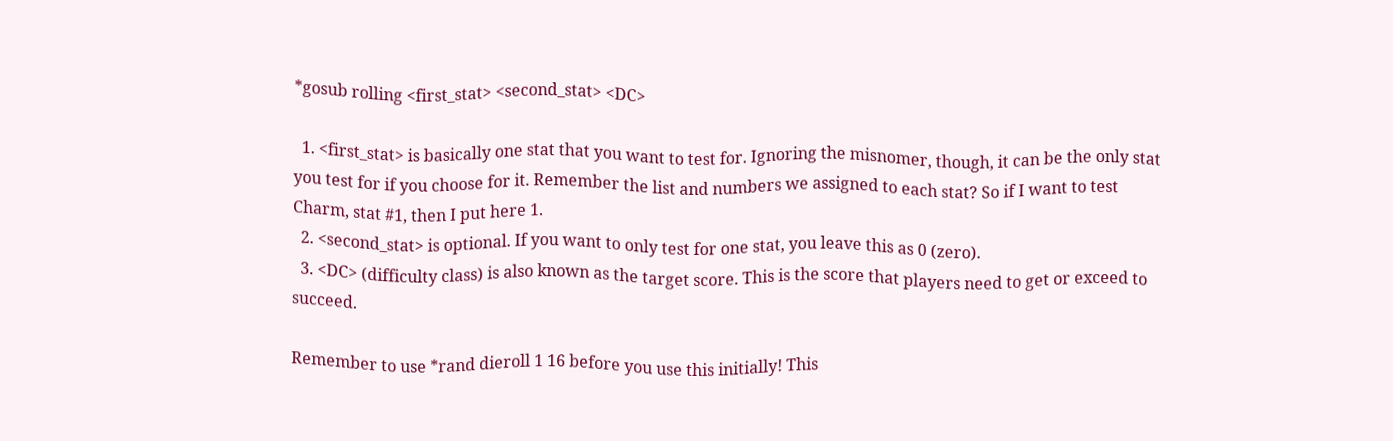*gosub rolling <first_stat> <second_stat> <DC>

  1. <first_stat> is basically one stat that you want to test for. Ignoring the misnomer, though, it can be the only stat you test for if you choose for it. Remember the list and numbers we assigned to each stat? So if I want to test Charm, stat #1, then I put here 1.
  2. <second_stat> is optional. If you want to only test for one stat, you leave this as 0 (zero).
  3. <DC> (difficulty class) is also known as the target score. This is the score that players need to get or exceed to succeed.

Remember to use *rand dieroll 1 16 before you use this initially! This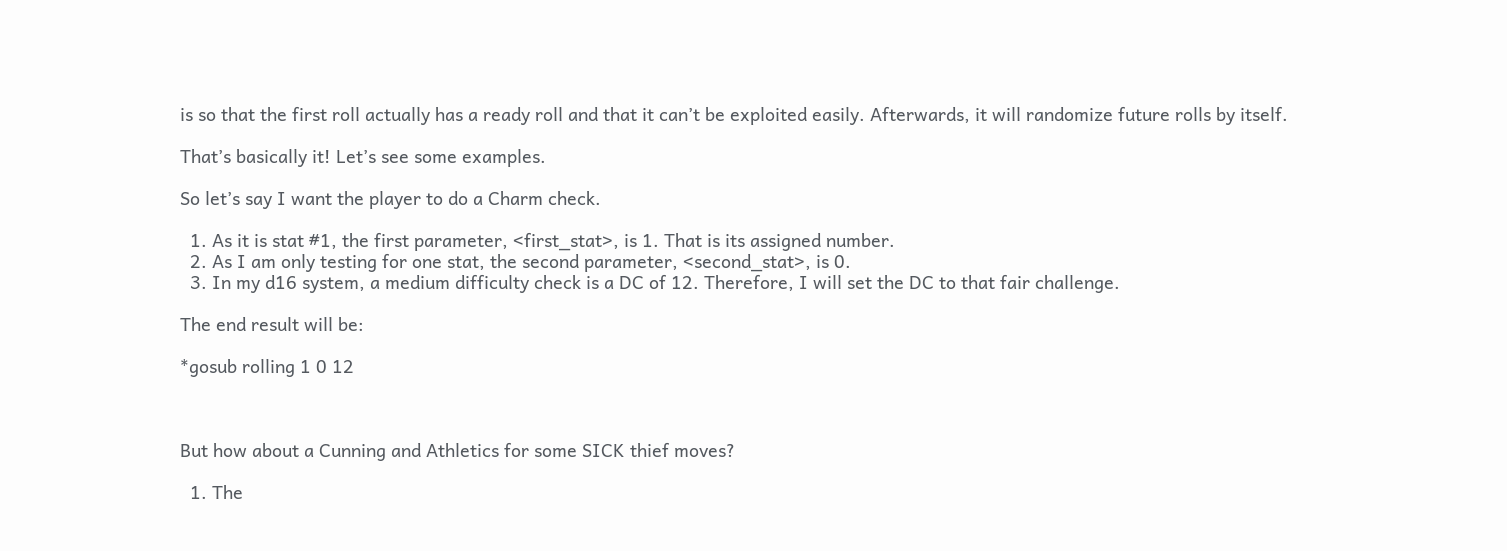is so that the first roll actually has a ready roll and that it can’t be exploited easily. Afterwards, it will randomize future rolls by itself.

That’s basically it! Let’s see some examples.

So let’s say I want the player to do a Charm check.

  1. As it is stat #1, the first parameter, <first_stat>, is 1. That is its assigned number.
  2. As I am only testing for one stat, the second parameter, <second_stat>, is 0.
  3. In my d16 system, a medium difficulty check is a DC of 12. Therefore, I will set the DC to that fair challenge.

The end result will be:

*gosub rolling 1 0 12



But how about a Cunning and Athletics for some SICK thief moves?

  1. The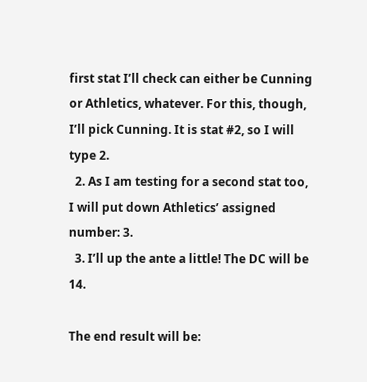first stat I’ll check can either be Cunning or Athletics, whatever. For this, though, I’ll pick Cunning. It is stat #2, so I will type 2.
  2. As I am testing for a second stat too, I will put down Athletics’ assigned number: 3.
  3. I’ll up the ante a little! The DC will be 14.

The end result will be: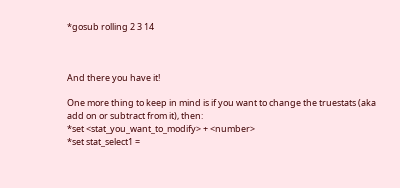*gosub rolling 2 3 14



And there you have it!

One more thing to keep in mind is if you want to change the truestats (aka add on or subtract from it), then:
*set <stat_you_want_to_modify> + <number>
*set stat_select1 =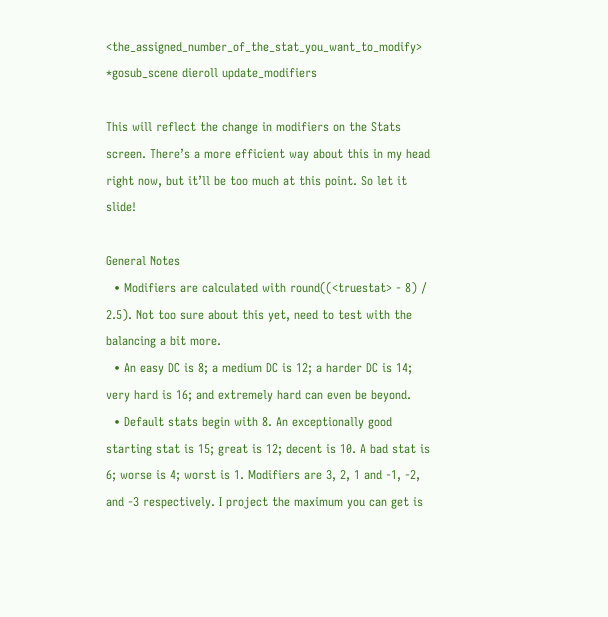<the_assigned_number_of_the_stat_you_want_to_modify>
*gosub_scene dieroll update_modifiers

This will reflect the change in modifiers on the Stats screen. There’s a more efficient way about this in my head right now, but it’ll be too much at this point. So let it slide!

General Notes
  • Modifiers are calculated with round((<truestat> - 8) / 2.5). Not too sure about this yet, need to test with the balancing a bit more.
  • An easy DC is 8; a medium DC is 12; a harder DC is 14; very hard is 16; and extremely hard can even be beyond.
  • Default stats begin with 8. An exceptionally good starting stat is 15; great is 12; decent is 10. A bad stat is 6; worse is 4; worst is 1. Modifiers are 3, 2, 1 and -1, -2, and -3 respectively. I project the maximum you can get is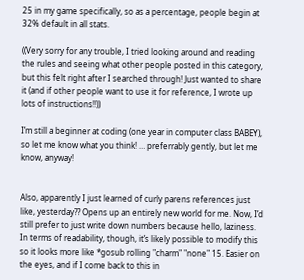25 in my game specifically, so as a percentage, people begin at 32% default in all stats.

((Very sorry for any trouble, I tried looking around and reading the rules and seeing what other people posted in this category, but this felt right after I searched through! Just wanted to share it (and if other people want to use it for reference, I wrote up lots of instructions!!))

I’m still a beginner at coding (one year in computer class BABEY), so let me know what you think! … preferrably gently, but let me know, anyway!


Also, apparently I just learned of curly parens references just like, yesterday?? Opens up an entirely new world for me. Now, I’d still prefer to just write down numbers because hello, laziness. In terms of readability, though, it’s likely possible to modify this so it looks more like *gosub rolling "charm" "none" 15. Easier on the eyes, and if I come back to this in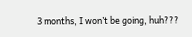3 months, I won’t be going, huh???